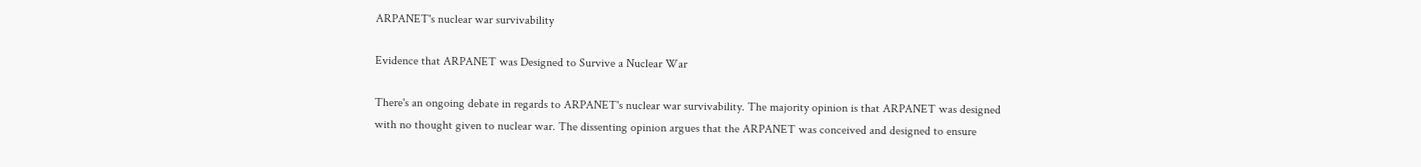ARPANET's nuclear war survivability

Evidence that ARPANET was Designed to Survive a Nuclear War

There's an ongoing debate in regards to ARPANET's nuclear war survivability. The majority opinion is that ARPANET was designed with no thought given to nuclear war. The dissenting opinion argues that the ARPANET was conceived and designed to ensure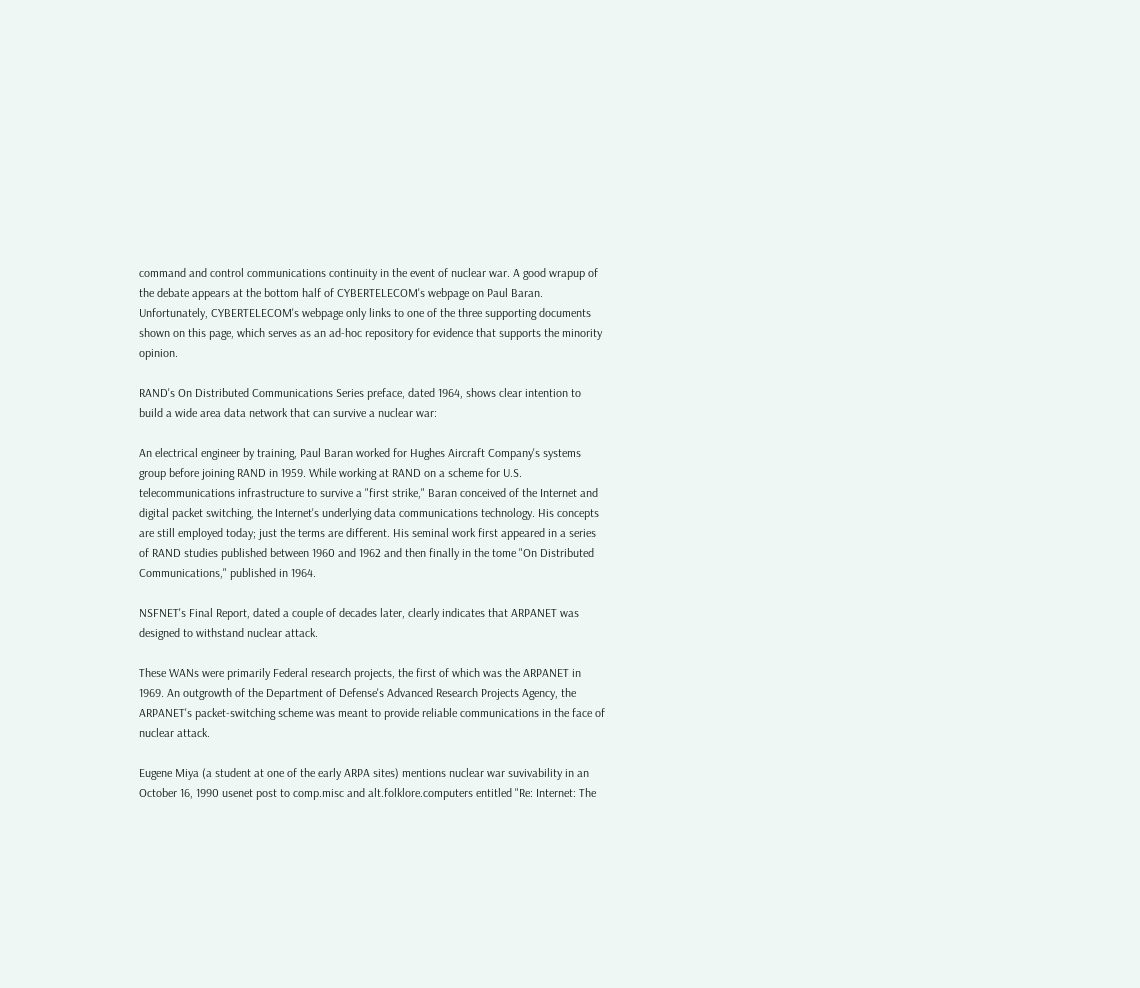command and control communications continuity in the event of nuclear war. A good wrapup of the debate appears at the bottom half of CYBERTELECOM's webpage on Paul Baran. Unfortunately, CYBERTELECOM's webpage only links to one of the three supporting documents shown on this page, which serves as an ad-hoc repository for evidence that supports the minority opinion.

RAND's On Distributed Communications Series preface, dated 1964, shows clear intention to build a wide area data network that can survive a nuclear war:

An electrical engineer by training, Paul Baran worked for Hughes Aircraft Company's systems group before joining RAND in 1959. While working at RAND on a scheme for U.S. telecommunications infrastructure to survive a "first strike," Baran conceived of the Internet and digital packet switching, the Internet's underlying data communications technology. His concepts are still employed today; just the terms are different. His seminal work first appeared in a series of RAND studies published between 1960 and 1962 and then finally in the tome "On Distributed Communications," published in 1964.

NSFNET's Final Report, dated a couple of decades later, clearly indicates that ARPANET was designed to withstand nuclear attack.

These WANs were primarily Federal research projects, the first of which was the ARPANET in 1969. An outgrowth of the Department of Defense's Advanced Research Projects Agency, the ARPANET's packet-switching scheme was meant to provide reliable communications in the face of nuclear attack.

Eugene Miya (a student at one of the early ARPA sites) mentions nuclear war suvivability in an October 16, 1990 usenet post to comp.misc and alt.folklore.computers entitled "Re: Internet: The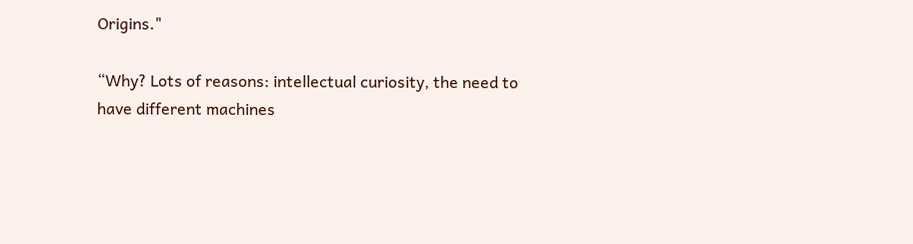Origins."

“Why? Lots of reasons: intellectual curiosity, the need to have different machines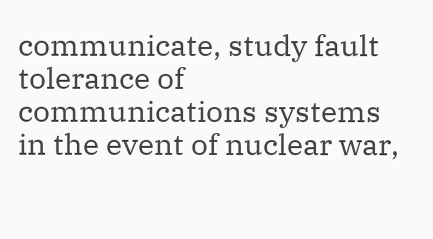communicate, study fault tolerance of communications systems in the event of nuclear war,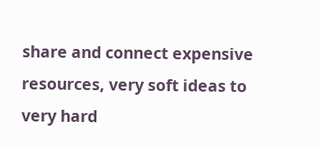share and connect expensive resources, very soft ideas to very hard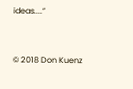ideas....”


© 2018 Don Kuenz